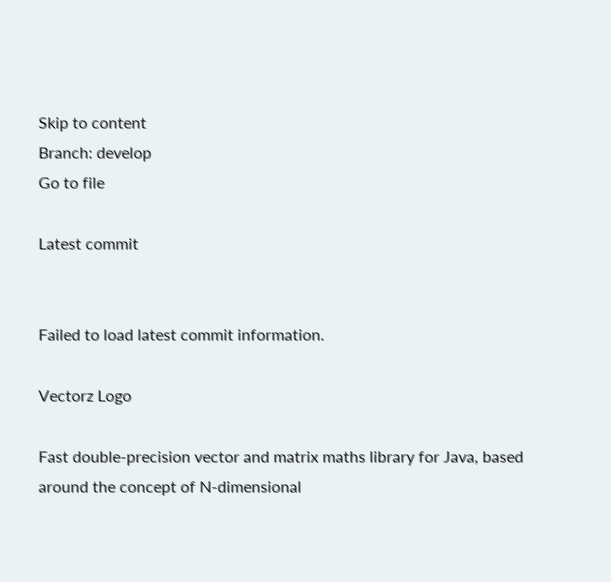Skip to content
Branch: develop
Go to file

Latest commit


Failed to load latest commit information.

Vectorz Logo

Fast double-precision vector and matrix maths library for Java, based around the concept of N-dimensional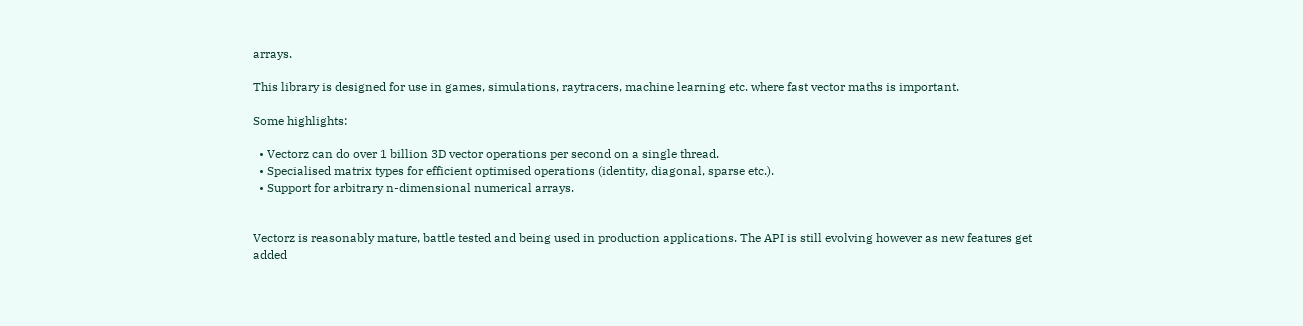arrays.

This library is designed for use in games, simulations, raytracers, machine learning etc. where fast vector maths is important.

Some highlights:

  • Vectorz can do over 1 billion 3D vector operations per second on a single thread.
  • Specialised matrix types for efficient optimised operations (identity, diagonal, sparse etc.).
  • Support for arbitrary n-dimensional numerical arrays.


Vectorz is reasonably mature, battle tested and being used in production applications. The API is still evolving however as new features get added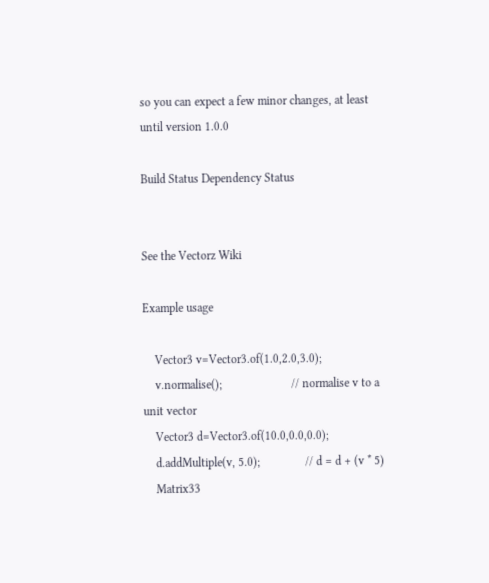so you can expect a few minor changes, at least until version 1.0.0

Build Status Dependency Status


See the Vectorz Wiki

Example usage

    Vector3 v=Vector3.of(1.0,2.0,3.0);
    v.normalise();                       // normalise v to a unit vector
    Vector3 d=Vector3.of(10.0,0.0,0.0);
    d.addMultiple(v, 5.0);               // d = d + (v * 5)
    Matrix33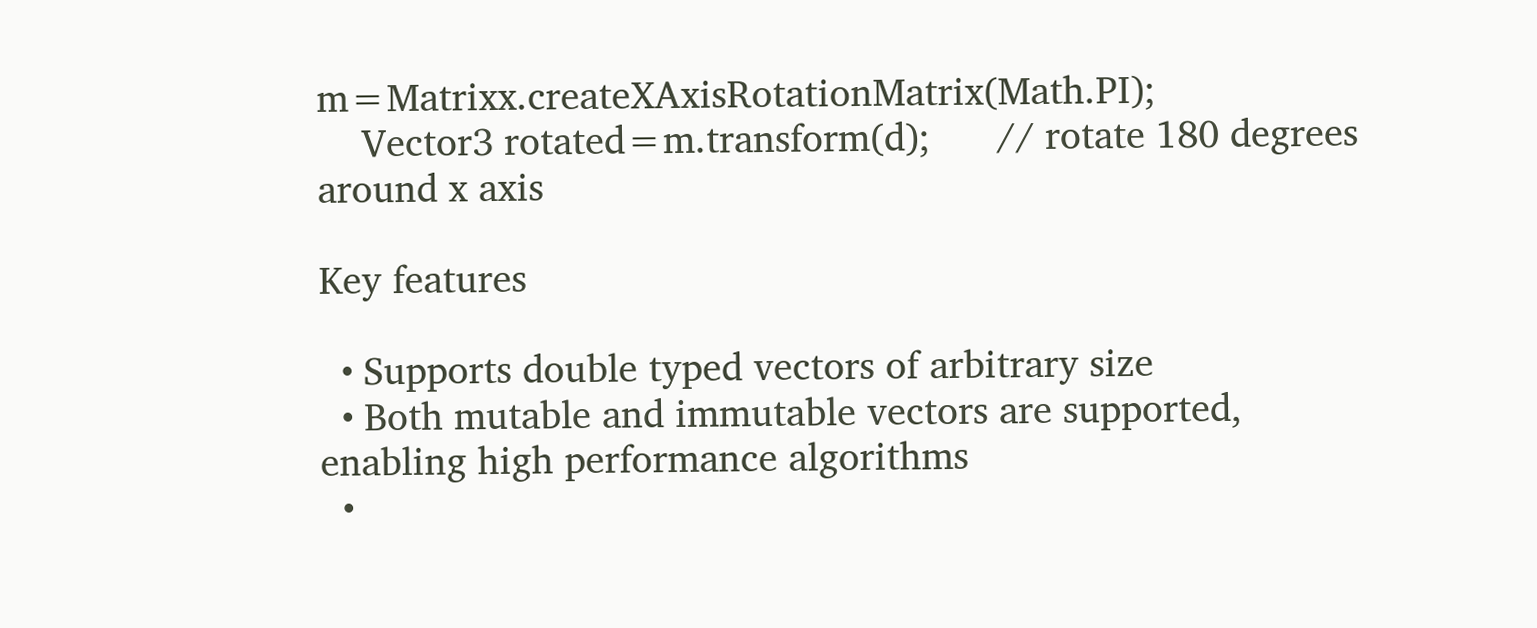m=Matrixx.createXAxisRotationMatrix(Math.PI);
    Vector3 rotated=m.transform(d);      // rotate 180 degrees around x axis

Key features

  • Supports double typed vectors of arbitrary size
  • Both mutable and immutable vectors are supported, enabling high performance algorithms
  •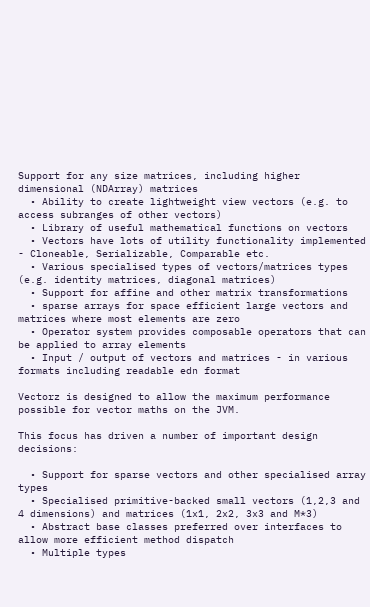Support for any size matrices, including higher dimensional (NDArray) matrices
  • Ability to create lightweight view vectors (e.g. to access subranges of other vectors)
  • Library of useful mathematical functions on vectors
  • Vectors have lots of utility functionality implemented - Cloneable, Serializable, Comparable etc.
  • Various specialised types of vectors/matrices types (e.g. identity matrices, diagonal matrices)
  • Support for affine and other matrix transformations
  • sparse arrays for space efficient large vectors and matrices where most elements are zero
  • Operator system provides composable operators that can be applied to array elements
  • Input / output of vectors and matrices - in various formats including readable edn format

Vectorz is designed to allow the maximum performance possible for vector maths on the JVM.

This focus has driven a number of important design decisions:

  • Support for sparse vectors and other specialised array types
  • Specialised primitive-backed small vectors (1,2,3 and 4 dimensions) and matrices (1x1, 2x2, 3x3 and M*3)
  • Abstract base classes preferred over interfaces to allow more efficient method dispatch
  • Multiple types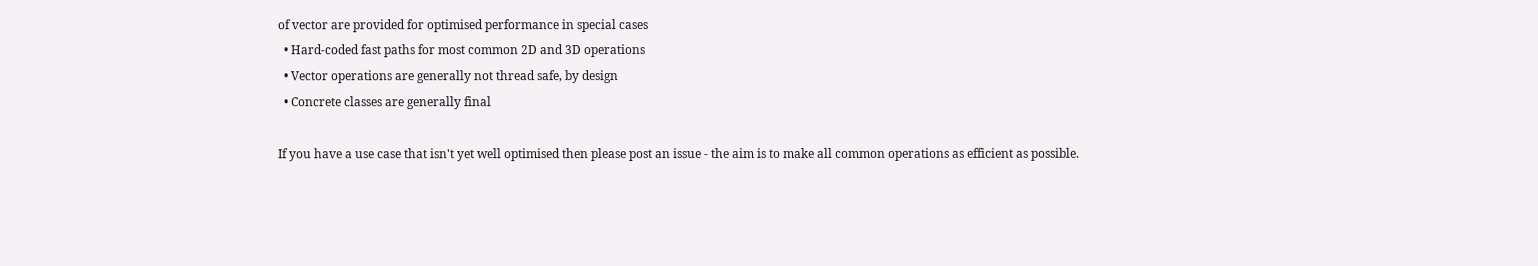of vector are provided for optimised performance in special cases
  • Hard-coded fast paths for most common 2D and 3D operations
  • Vector operations are generally not thread safe, by design
  • Concrete classes are generally final

If you have a use case that isn't yet well optimised then please post an issue - the aim is to make all common operations as efficient as possible.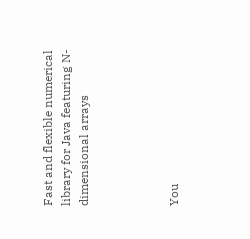Fast and flexible numerical library for Java featuring N-dimensional arrays




You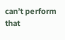can’t perform that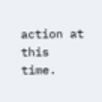action at this time.